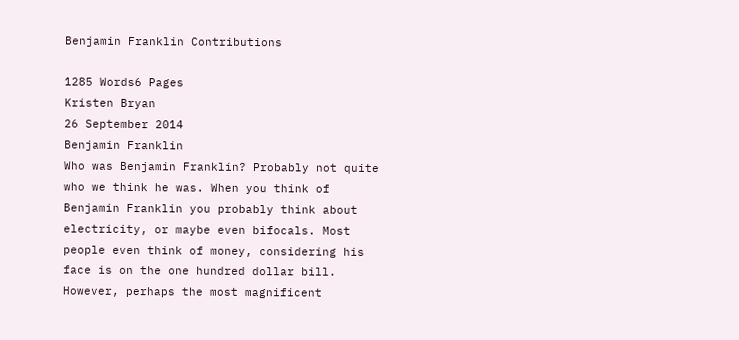Benjamin Franklin Contributions

1285 Words6 Pages
Kristen Bryan
26 September 2014
Benjamin Franklin
Who was Benjamin Franklin? Probably not quite who we think he was. When you think of Benjamin Franklin you probably think about electricity, or maybe even bifocals. Most people even think of money, considering his face is on the one hundred dollar bill. However, perhaps the most magnificent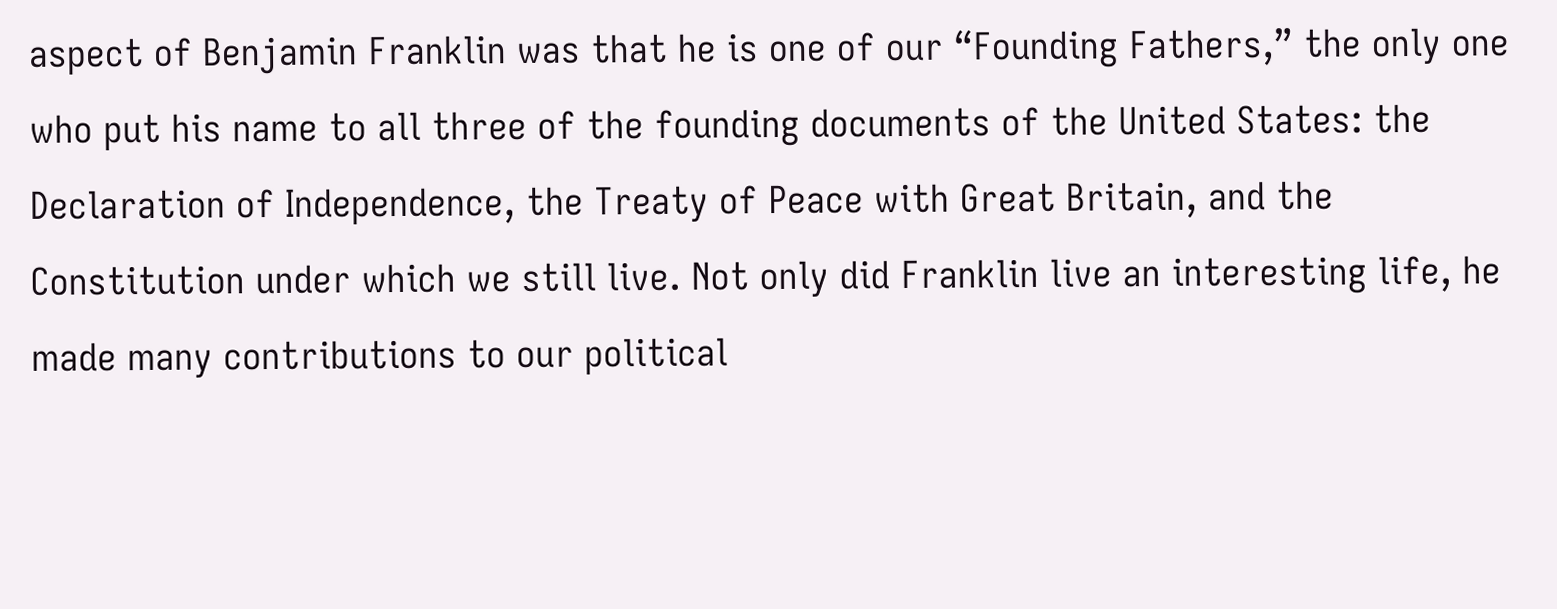aspect of Benjamin Franklin was that he is one of our “Founding Fathers,” the only one who put his name to all three of the founding documents of the United States: the Declaration of Independence, the Treaty of Peace with Great Britain, and the Constitution under which we still live. Not only did Franklin live an interesting life, he made many contributions to our political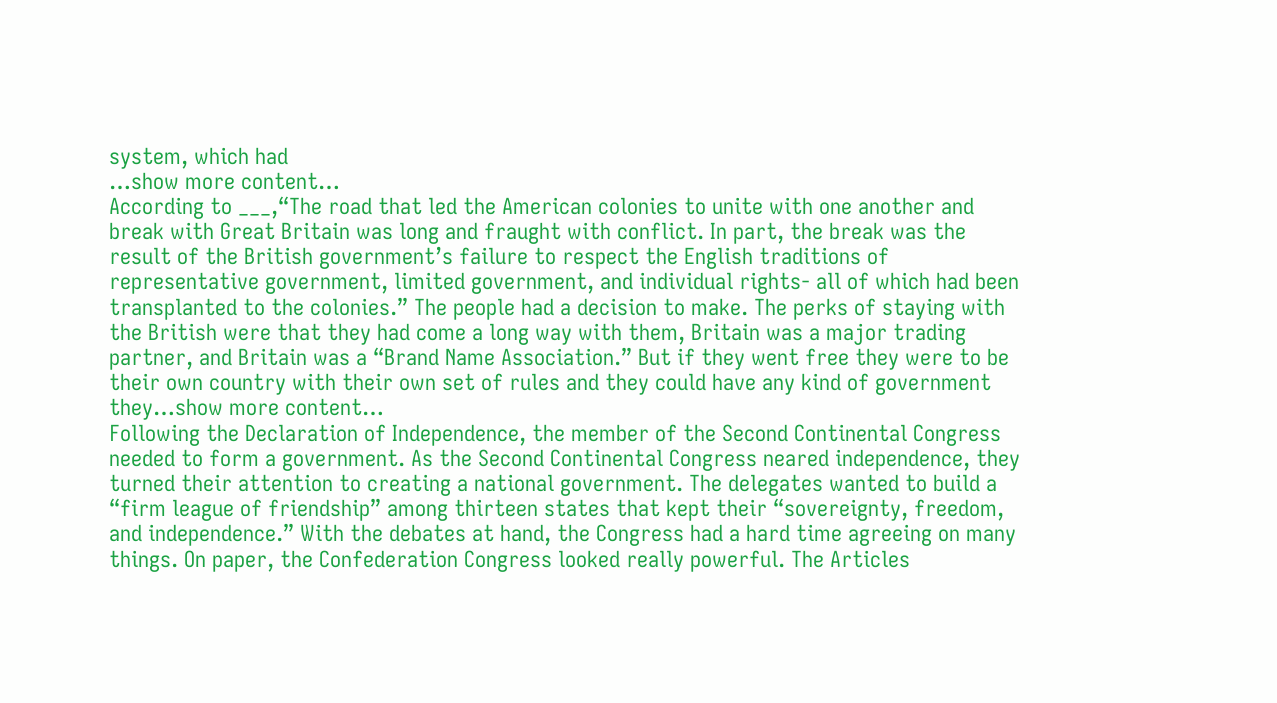system, which had
…show more content…
According to ___,“The road that led the American colonies to unite with one another and break with Great Britain was long and fraught with conflict. In part, the break was the result of the British government’s failure to respect the English traditions of representative government, limited government, and individual rights- all of which had been transplanted to the colonies.” The people had a decision to make. The perks of staying with the British were that they had come a long way with them, Britain was a major trading partner, and Britain was a “Brand Name Association.” But if they went free they were to be their own country with their own set of rules and they could have any kind of government they…show more content…
Following the Declaration of Independence, the member of the Second Continental Congress needed to form a government. As the Second Continental Congress neared independence, they turned their attention to creating a national government. The delegates wanted to build a “firm league of friendship” among thirteen states that kept their “sovereignty, freedom, and independence.” With the debates at hand, the Congress had a hard time agreeing on many things. On paper, the Confederation Congress looked really powerful. The Articles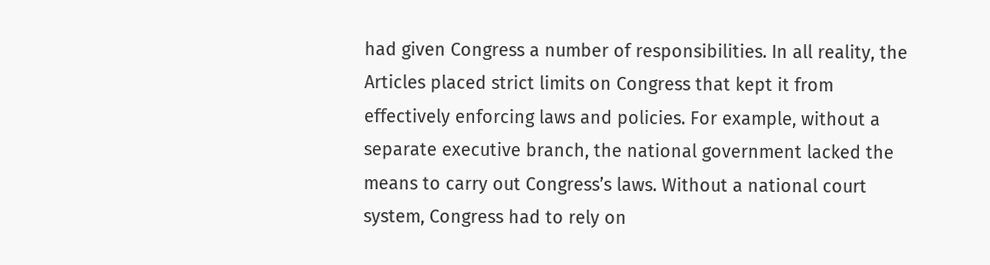had given Congress a number of responsibilities. In all reality, the Articles placed strict limits on Congress that kept it from effectively enforcing laws and policies. For example, without a separate executive branch, the national government lacked the means to carry out Congress’s laws. Without a national court system, Congress had to rely on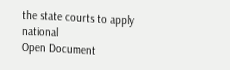the state courts to apply national
Open Document